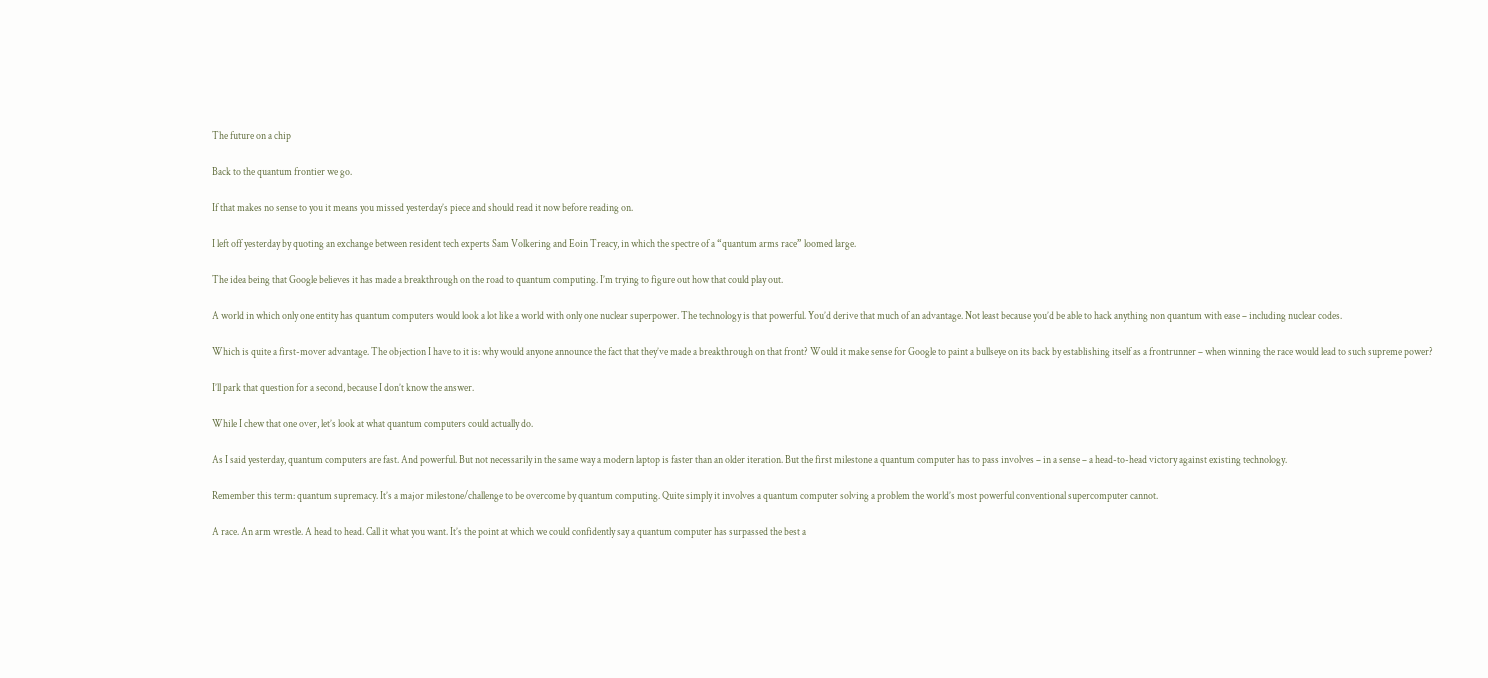The future on a chip

Back to the quantum frontier we go.

If that makes no sense to you it means you missed yesterday’s piece and should read it now before reading on.

I left off yesterday by quoting an exchange between resident tech experts Sam Volkering and Eoin Treacy, in which the spectre of a “quantum arms race” loomed large.

The idea being that Google believes it has made a breakthrough on the road to quantum computing. I’m trying to figure out how that could play out.

A world in which only one entity has quantum computers would look a lot like a world with only one nuclear superpower. The technology is that powerful. You’d derive that much of an advantage. Not least because you’d be able to hack anything non quantum with ease – including nuclear codes.

Which is quite a first-mover advantage. The objection I have to it is: why would anyone announce the fact that they’ve made a breakthrough on that front? Would it make sense for Google to paint a bullseye on its back by establishing itself as a frontrunner – when winning the race would lead to such supreme power?

I’ll park that question for a second, because I don’t know the answer.

While I chew that one over, let’s look at what quantum computers could actually do.

As I said yesterday, quantum computers are fast. And powerful. But not necessarily in the same way a modern laptop is faster than an older iteration. But the first milestone a quantum computer has to pass involves – in a sense – a head-to-head victory against existing technology.

Remember this term: quantum supremacy. It’s a major milestone/challenge to be overcome by quantum computing. Quite simply it involves a quantum computer solving a problem the world’s most powerful conventional supercomputer cannot.

A race. An arm wrestle. A head to head. Call it what you want. It’s the point at which we could confidently say a quantum computer has surpassed the best a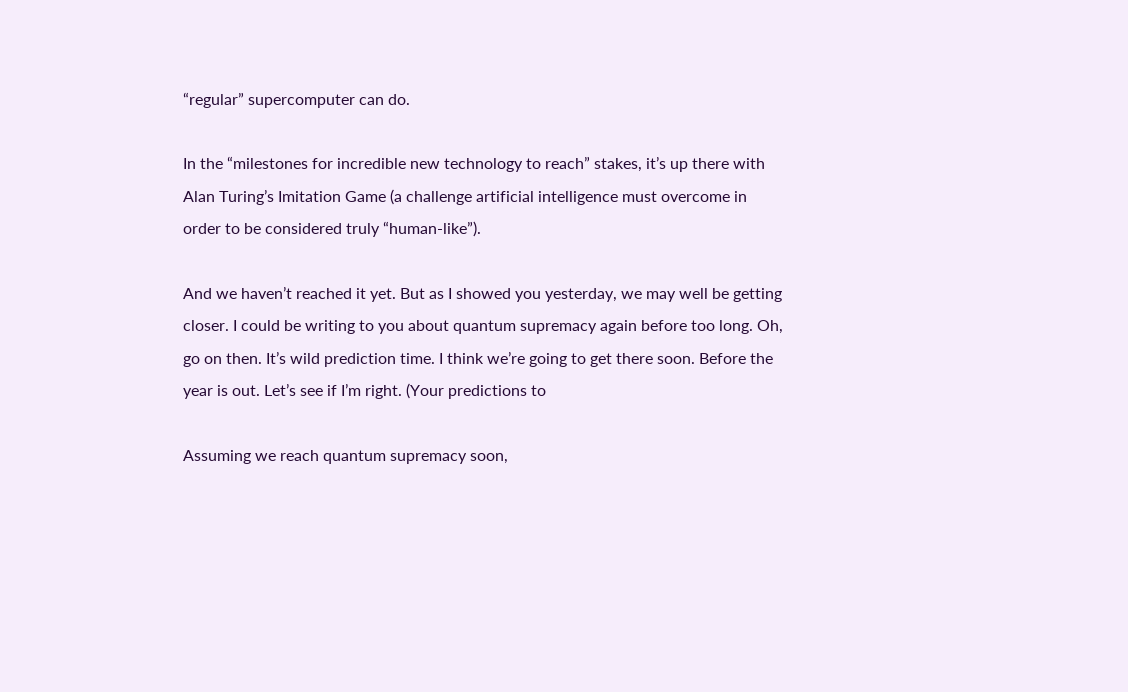“regular” supercomputer can do.

In the “milestones for incredible new technology to reach” stakes, it’s up there with Alan Turing’s Imitation Game (a challenge artificial intelligence must overcome in order to be considered truly “human-like”).

And we haven’t reached it yet. But as I showed you yesterday, we may well be getting closer. I could be writing to you about quantum supremacy again before too long. Oh, go on then. It’s wild prediction time. I think we’re going to get there soon. Before the year is out. Let’s see if I’m right. (Your predictions to

Assuming we reach quantum supremacy soon,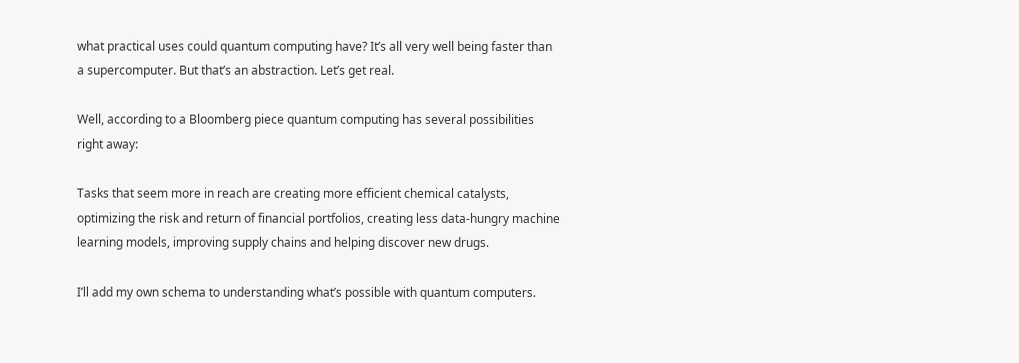what practical uses could quantum computing have? It’s all very well being faster than a supercomputer. But that’s an abstraction. Let’s get real.

Well, according to a Bloomberg piece quantum computing has several possibilities right away:

Tasks that seem more in reach are creating more efficient chemical catalysts, optimizing the risk and return of financial portfolios, creating less data-hungry machine learning models, improving supply chains and helping discover new drugs.

I’ll add my own schema to understanding what’s possible with quantum computers.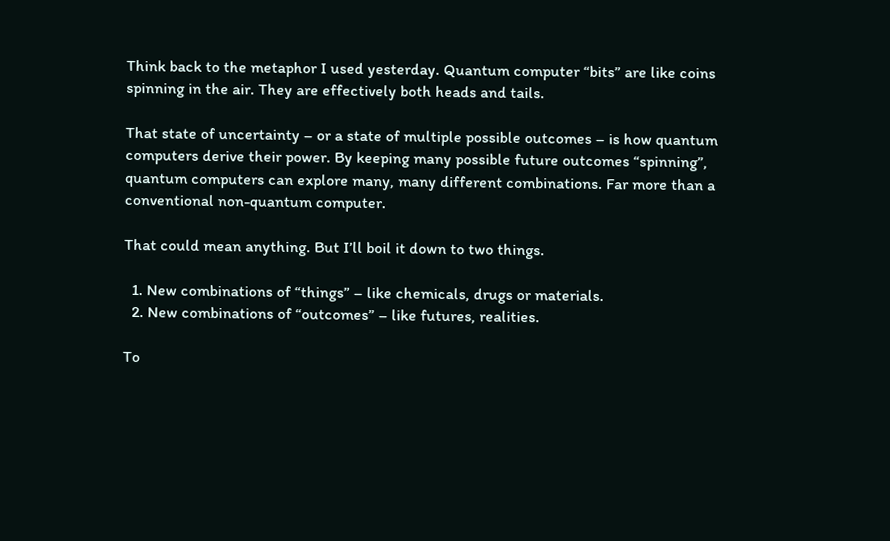Think back to the metaphor I used yesterday. Quantum computer “bits” are like coins spinning in the air. They are effectively both heads and tails.

That state of uncertainty – or a state of multiple possible outcomes – is how quantum computers derive their power. By keeping many possible future outcomes “spinning”, quantum computers can explore many, many different combinations. Far more than a conventional non-quantum computer.

That could mean anything. But I’ll boil it down to two things.

  1. New combinations of “things” – like chemicals, drugs or materials.
  2. New combinations of “outcomes” – like futures, realities.

To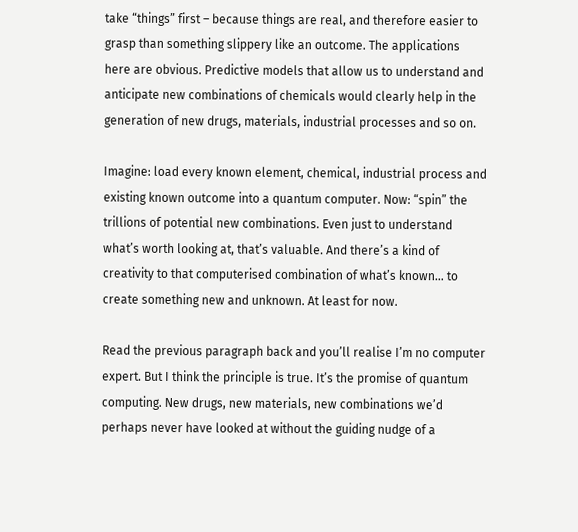take “things” first – because things are real, and therefore easier to grasp than something slippery like an outcome. The applications here are obvious. Predictive models that allow us to understand and anticipate new combinations of chemicals would clearly help in the generation of new drugs, materials, industrial processes and so on.

Imagine: load every known element, chemical, industrial process and existing known outcome into a quantum computer. Now: “spin” the trillions of potential new combinations. Even just to understand what’s worth looking at, that’s valuable. And there’s a kind of creativity to that computerised combination of what’s known… to create something new and unknown. At least for now.

Read the previous paragraph back and you’ll realise I’m no computer expert. But I think the principle is true. It’s the promise of quantum computing. New drugs, new materials, new combinations we’d perhaps never have looked at without the guiding nudge of a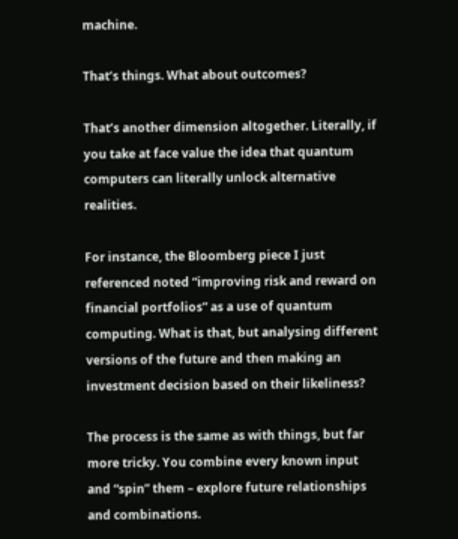machine.

That’s things. What about outcomes?

That’s another dimension altogether. Literally, if you take at face value the idea that quantum computers can literally unlock alternative realities.

For instance, the Bloomberg piece I just referenced noted “improving risk and reward on financial portfolios” as a use of quantum computing. What is that, but analysing different versions of the future and then making an investment decision based on their likeliness?

The process is the same as with things, but far more tricky. You combine every known input and “spin” them – explore future relationships and combinations.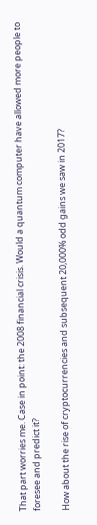That part worries me. Case in point: the 2008 financial crisis. Would a quantum computer have allowed more people to foresee and predict it?

How about the rise of cryptocurrencies and subsequent 20,000% odd gains we saw in 2017?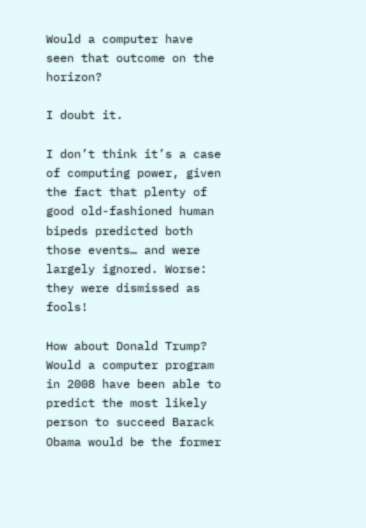Would a computer have seen that outcome on the horizon?

I doubt it.

I don’t think it’s a case of computing power, given the fact that plenty of good old-fashioned human bipeds predicted both those events… and were largely ignored. Worse: they were dismissed as fools!

How about Donald Trump? Would a computer program in 2008 have been able to predict the most likely person to succeed Barack Obama would be the former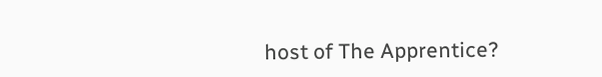host of The Apprentice?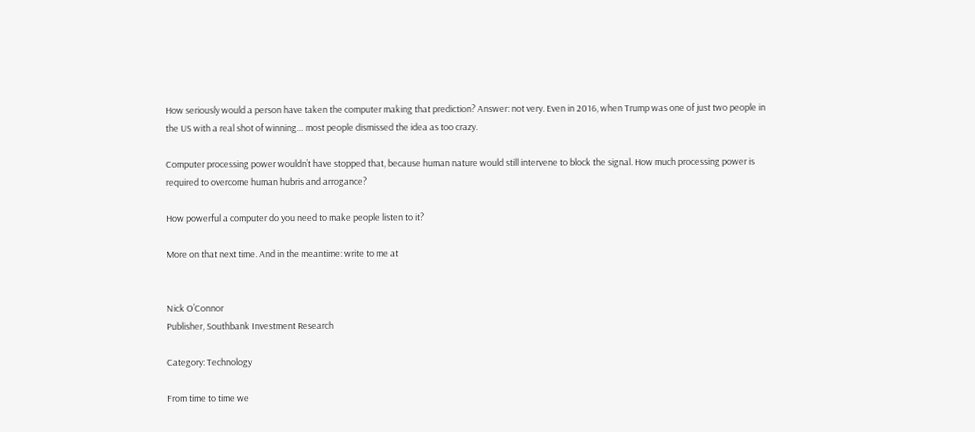How seriously would a person have taken the computer making that prediction? Answer: not very. Even in 2016, when Trump was one of just two people in the US with a real shot of winning… most people dismissed the idea as too crazy.

Computer processing power wouldn’t have stopped that, because human nature would still intervene to block the signal. How much processing power is required to overcome human hubris and arrogance?

How powerful a computer do you need to make people listen to it?

More on that next time. And in the meantime: write to me at


Nick O’Connor
Publisher, Southbank Investment Research

Category: Technology

From time to time we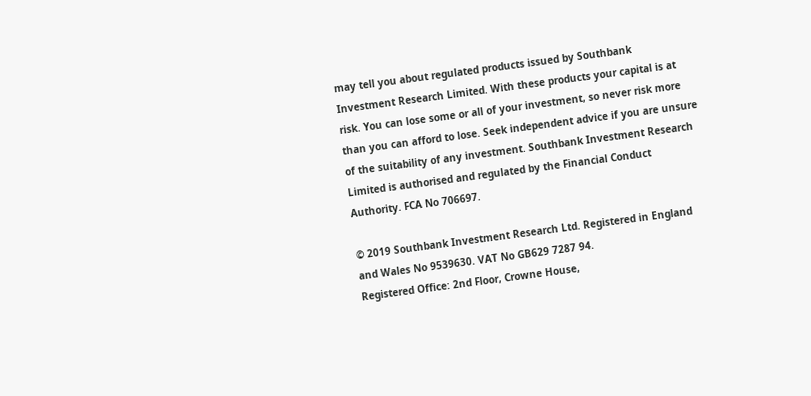may tell you about regulated products issued by Southbank Investment Research Limited. With these products your capital is at risk. You can lose some or all of your investment, so never risk more than you can afford to lose. Seek independent advice if you are unsure of the suitability of any investment. Southbank Investment Research Limited is authorised and regulated by the Financial Conduct Authority. FCA No 706697.

© 2019 Southbank Investment Research Ltd. Registered in England and Wales No 9539630. VAT No GB629 7287 94.
Registered Office: 2nd Floor, Crowne House,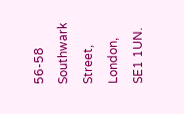56-58 Southwark Street, London, SE1 1UN.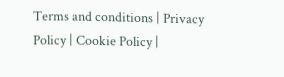Terms and conditions | Privacy Policy | Cookie Policy |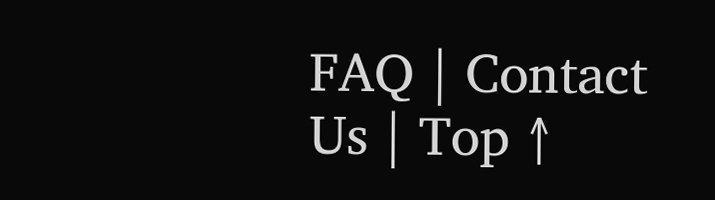FAQ | Contact Us | Top ↑